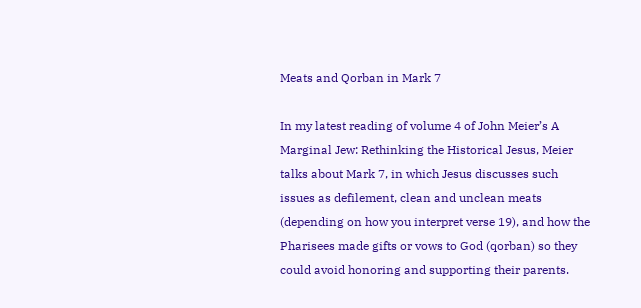Meats and Qorban in Mark 7

In my latest reading of volume 4 of John Meier’s A Marginal Jew: Rethinking the Historical Jesus, Meier talks about Mark 7, in which Jesus discusses such issues as defilement, clean and unclean meats (depending on how you interpret verse 19), and how the Pharisees made gifts or vows to God (qorban) so they could avoid honoring and supporting their parents.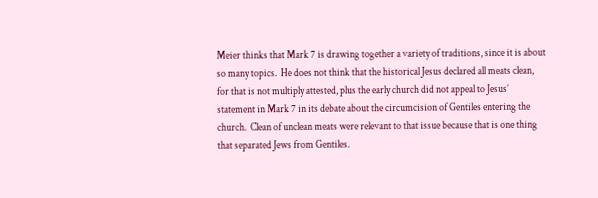Meier thinks that Mark 7 is drawing together a variety of traditions, since it is about so many topics.  He does not think that the historical Jesus declared all meats clean, for that is not multiply attested, plus the early church did not appeal to Jesus’ statement in Mark 7 in its debate about the circumcision of Gentiles entering the church.  Clean of unclean meats were relevant to that issue because that is one thing that separated Jews from Gentiles.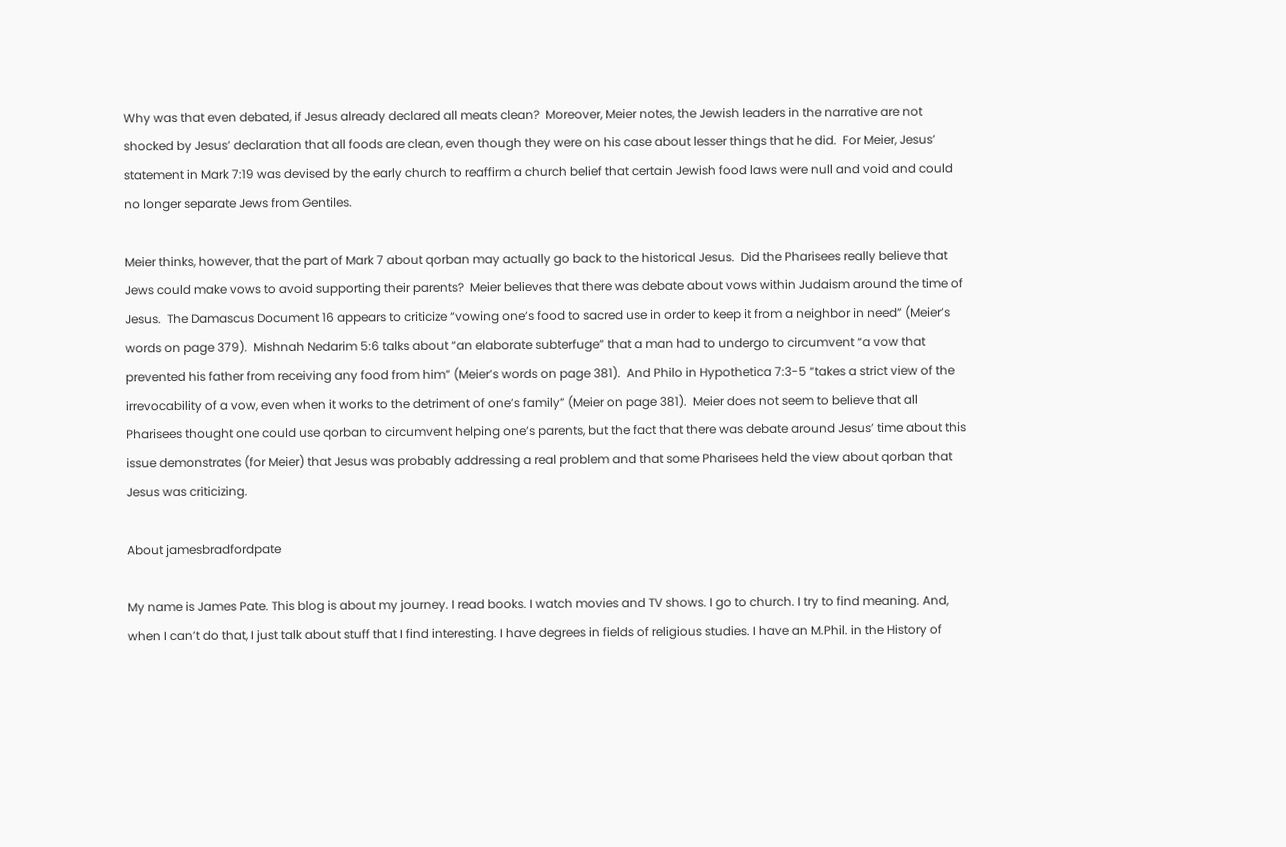Why was that even debated, if Jesus already declared all meats clean?  Moreover, Meier notes, the Jewish leaders in the narrative are not shocked by Jesus’ declaration that all foods are clean, even though they were on his case about lesser things that he did.  For Meier, Jesus’ statement in Mark 7:19 was devised by the early church to reaffirm a church belief that certain Jewish food laws were null and void and could no longer separate Jews from Gentiles.

Meier thinks, however, that the part of Mark 7 about qorban may actually go back to the historical Jesus.  Did the Pharisees really believe that Jews could make vows to avoid supporting their parents?  Meier believes that there was debate about vows within Judaism around the time of Jesus.  The Damascus Document 16 appears to criticize “vowing one’s food to sacred use in order to keep it from a neighbor in need” (Meier’s words on page 379).  Mishnah Nedarim 5:6 talks about “an elaborate subterfuge” that a man had to undergo to circumvent “a vow that prevented his father from receiving any food from him” (Meier’s words on page 381).  And Philo in Hypothetica 7:3-5 “takes a strict view of the irrevocability of a vow, even when it works to the detriment of one’s family” (Meier on page 381).  Meier does not seem to believe that all Pharisees thought one could use qorban to circumvent helping one’s parents, but the fact that there was debate around Jesus’ time about this issue demonstrates (for Meier) that Jesus was probably addressing a real problem and that some Pharisees held the view about qorban that Jesus was criticizing.

About jamesbradfordpate

My name is James Pate. This blog is about my journey. I read books. I watch movies and TV shows. I go to church. I try to find meaning. And, when I can’t do that, I just talk about stuff that I find interesting. I have degrees in fields of religious studies. I have an M.Phil. in the History of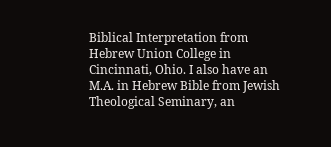Biblical Interpretation from Hebrew Union College in Cincinnati, Ohio. I also have an M.A. in Hebrew Bible from Jewish Theological Seminary, an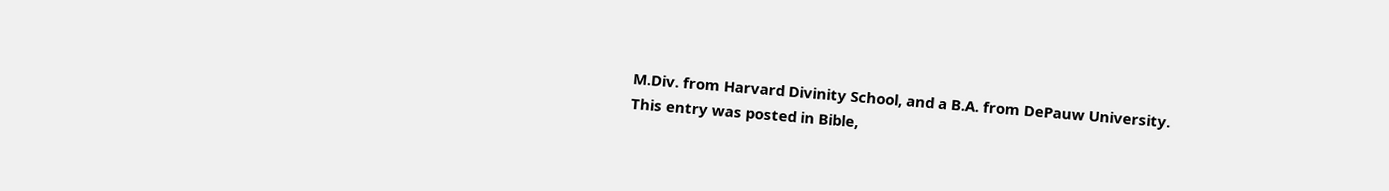M.Div. from Harvard Divinity School, and a B.A. from DePauw University.
This entry was posted in Bible,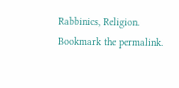Rabbinics, Religion. Bookmark the permalink.